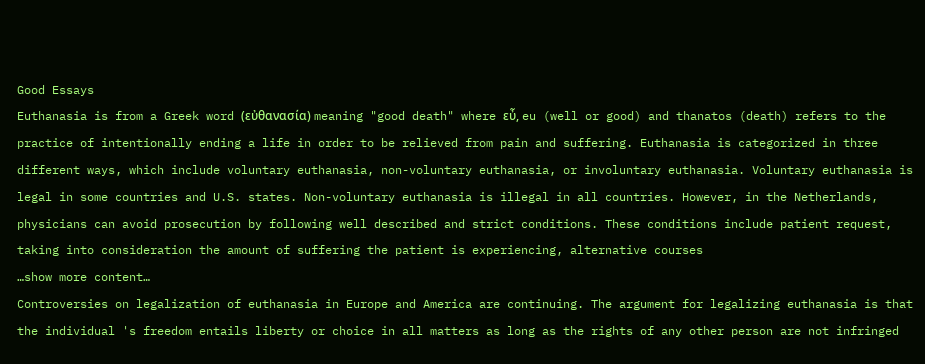Good Essays
Euthanasia is from a Greek word (εὐθανασία) meaning "good death" where εὖ, eu (well or good) and thanatos (death) refers to the practice of intentionally ending a life in order to be relieved from pain and suffering. Euthanasia is categorized in three different ways, which include voluntary euthanasia, non-voluntary euthanasia, or involuntary euthanasia. Voluntary euthanasia is legal in some countries and U.S. states. Non-voluntary euthanasia is illegal in all countries. However, in the Netherlands, physicians can avoid prosecution by following well described and strict conditions. These conditions include patient request, taking into consideration the amount of suffering the patient is experiencing, alternative courses
…show more content…
Controversies on legalization of euthanasia in Europe and America are continuing. The argument for legalizing euthanasia is that the individual 's freedom entails liberty or choice in all matters as long as the rights of any other person are not infringed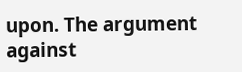upon. The argument against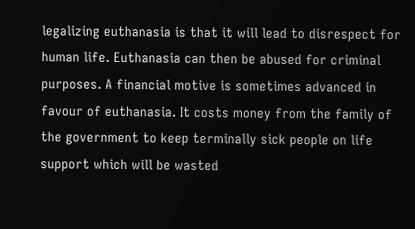legalizing euthanasia is that it will lead to disrespect for human life. Euthanasia can then be abused for criminal purposes. A financial motive is sometimes advanced in favour of euthanasia. It costs money from the family of the government to keep terminally sick people on life support which will be wasted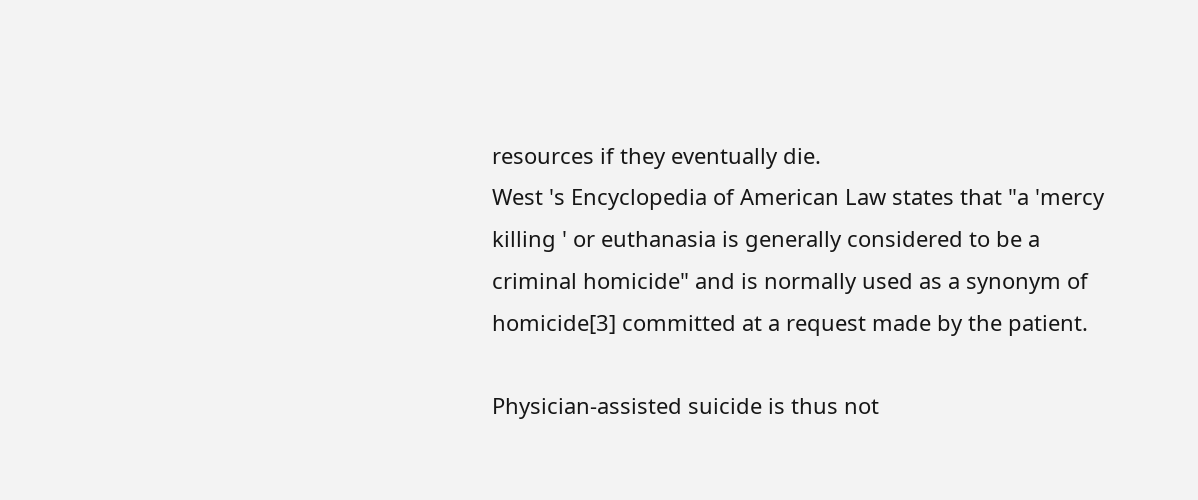resources if they eventually die.
West 's Encyclopedia of American Law states that "a 'mercy killing ' or euthanasia is generally considered to be a criminal homicide" and is normally used as a synonym of homicide[3] committed at a request made by the patient.

Physician-assisted suicide is thus not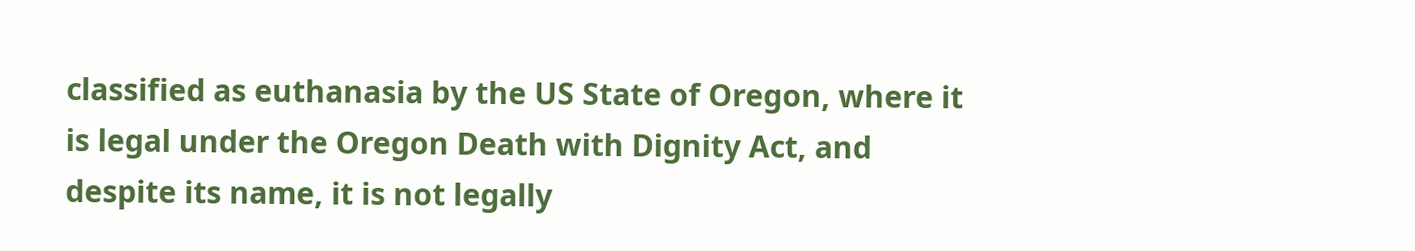classified as euthanasia by the US State of Oregon, where it is legal under the Oregon Death with Dignity Act, and despite its name, it is not legally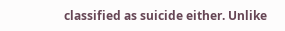classified as suicide either. Unlike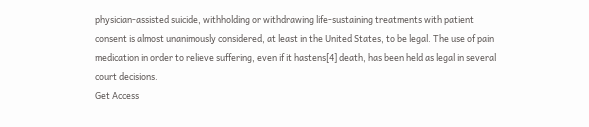physician-assisted suicide, withholding or withdrawing life-sustaining treatments with patient consent is almost unanimously considered, at least in the United States, to be legal. The use of pain medication in order to relieve suffering, even if it hastens[4] death, has been held as legal in several court decisions.
Get Access